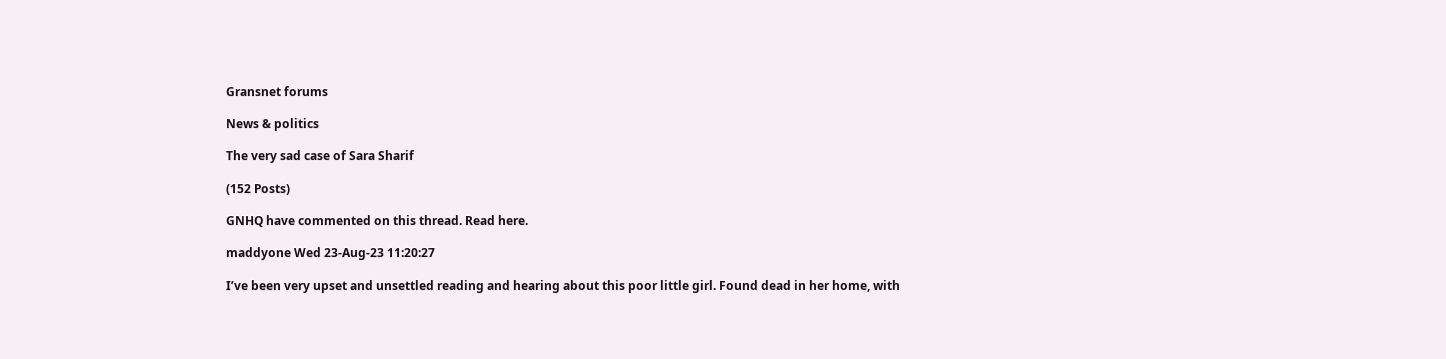Gransnet forums

News & politics

The very sad case of Sara Sharif

(152 Posts)

GNHQ have commented on this thread. Read here.

maddyone Wed 23-Aug-23 11:20:27

I’ve been very upset and unsettled reading and hearing about this poor little girl. Found dead in her home, with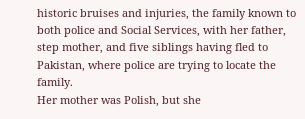historic bruises and injuries, the family known to both police and Social Services, with her father, step mother, and five siblings having fled to Pakistan, where police are trying to locate the family.
Her mother was Polish, but she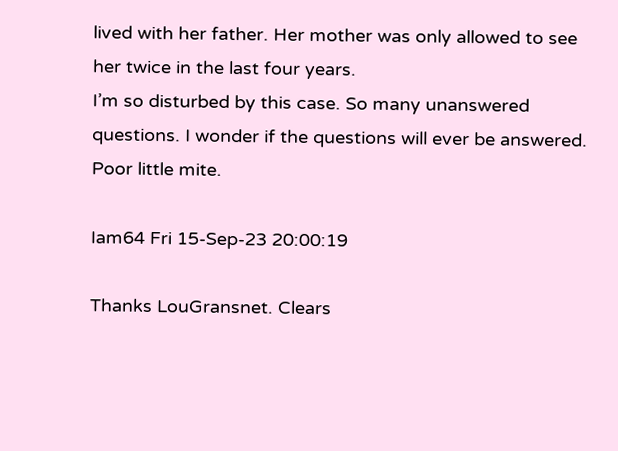lived with her father. Her mother was only allowed to see her twice in the last four years.
I’m so disturbed by this case. So many unanswered questions. I wonder if the questions will ever be answered. Poor little mite.

Iam64 Fri 15-Sep-23 20:00:19

Thanks LouGransnet. Clears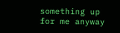something up for me anyway